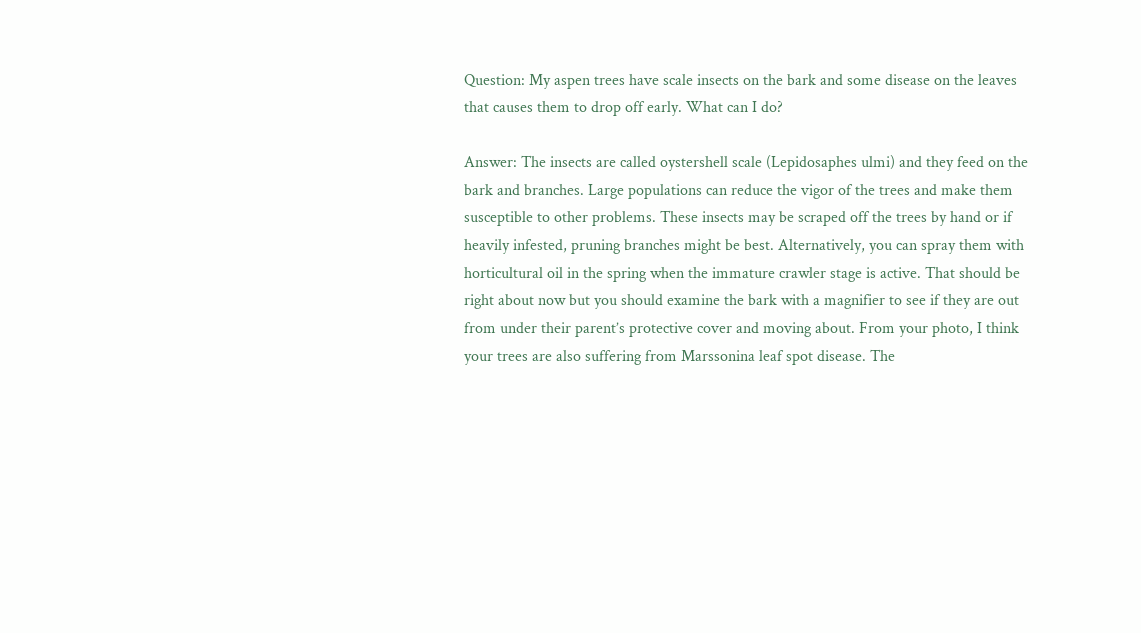Question: My aspen trees have scale insects on the bark and some disease on the leaves that causes them to drop off early. What can I do?

Answer: The insects are called oystershell scale (Lepidosaphes ulmi) and they feed on the bark and branches. Large populations can reduce the vigor of the trees and make them susceptible to other problems. These insects may be scraped off the trees by hand or if heavily infested, pruning branches might be best. Alternatively, you can spray them with horticultural oil in the spring when the immature crawler stage is active. That should be right about now but you should examine the bark with a magnifier to see if they are out from under their parent’s protective cover and moving about. From your photo, I think your trees are also suffering from Marssonina leaf spot disease. The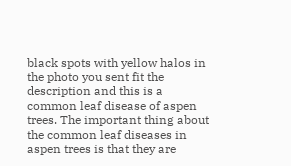black spots with yellow halos in the photo you sent fit the description and this is a common leaf disease of aspen trees. The important thing about the common leaf diseases in aspen trees is that they are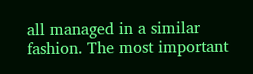all managed in a similar fashion. The most important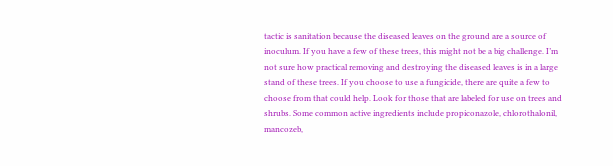tactic is sanitation because the diseased leaves on the ground are a source of inoculum. If you have a few of these trees, this might not be a big challenge. I’m not sure how practical removing and destroying the diseased leaves is in a large stand of these trees. If you choose to use a fungicide, there are quite a few to choose from that could help. Look for those that are labeled for use on trees and shrubs. Some common active ingredients include propiconazole, chlorothalonil, mancozeb,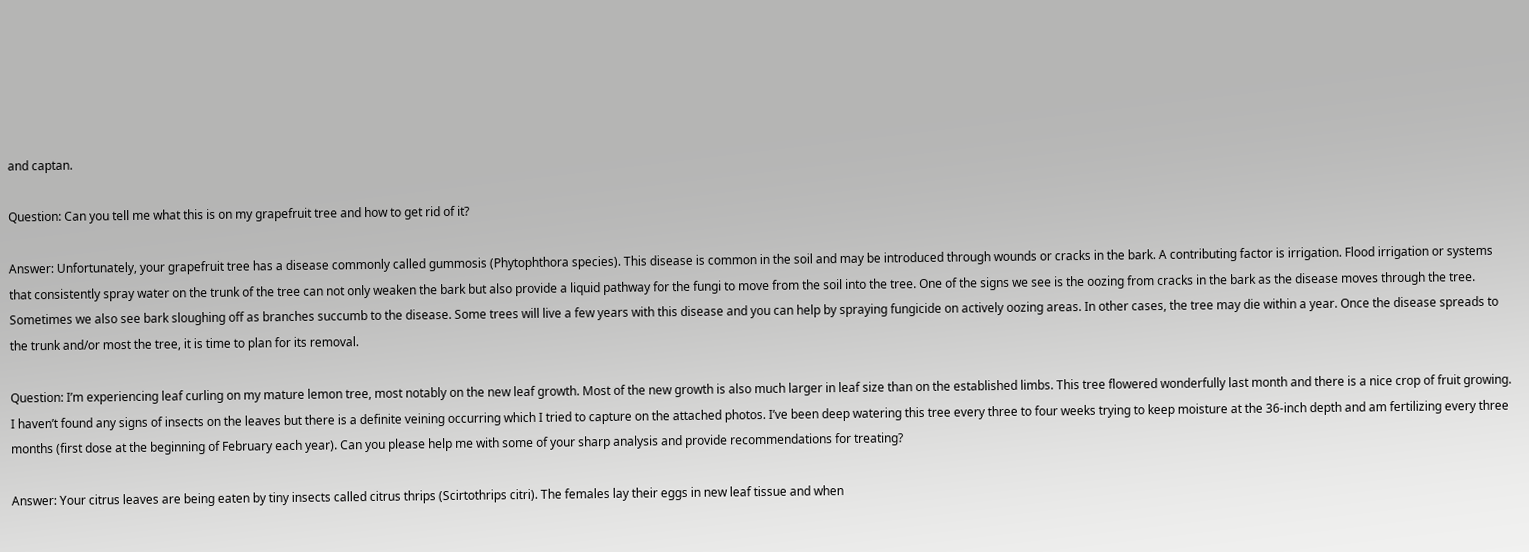and captan.

Question: Can you tell me what this is on my grapefruit tree and how to get rid of it?

Answer: Unfortunately, your grapefruit tree has a disease commonly called gummosis (Phytophthora species). This disease is common in the soil and may be introduced through wounds or cracks in the bark. A contributing factor is irrigation. Flood irrigation or systems that consistently spray water on the trunk of the tree can not only weaken the bark but also provide a liquid pathway for the fungi to move from the soil into the tree. One of the signs we see is the oozing from cracks in the bark as the disease moves through the tree. Sometimes we also see bark sloughing off as branches succumb to the disease. Some trees will live a few years with this disease and you can help by spraying fungicide on actively oozing areas. In other cases, the tree may die within a year. Once the disease spreads to the trunk and/or most the tree, it is time to plan for its removal.

Question: I’m experiencing leaf curling on my mature lemon tree, most notably on the new leaf growth. Most of the new growth is also much larger in leaf size than on the established limbs. This tree flowered wonderfully last month and there is a nice crop of fruit growing. I haven’t found any signs of insects on the leaves but there is a definite veining occurring which I tried to capture on the attached photos. I’ve been deep watering this tree every three to four weeks trying to keep moisture at the 36-inch depth and am fertilizing every three months (first dose at the beginning of February each year). Can you please help me with some of your sharp analysis and provide recommendations for treating?

Answer: Your citrus leaves are being eaten by tiny insects called citrus thrips (Scirtothrips citri). The females lay their eggs in new leaf tissue and when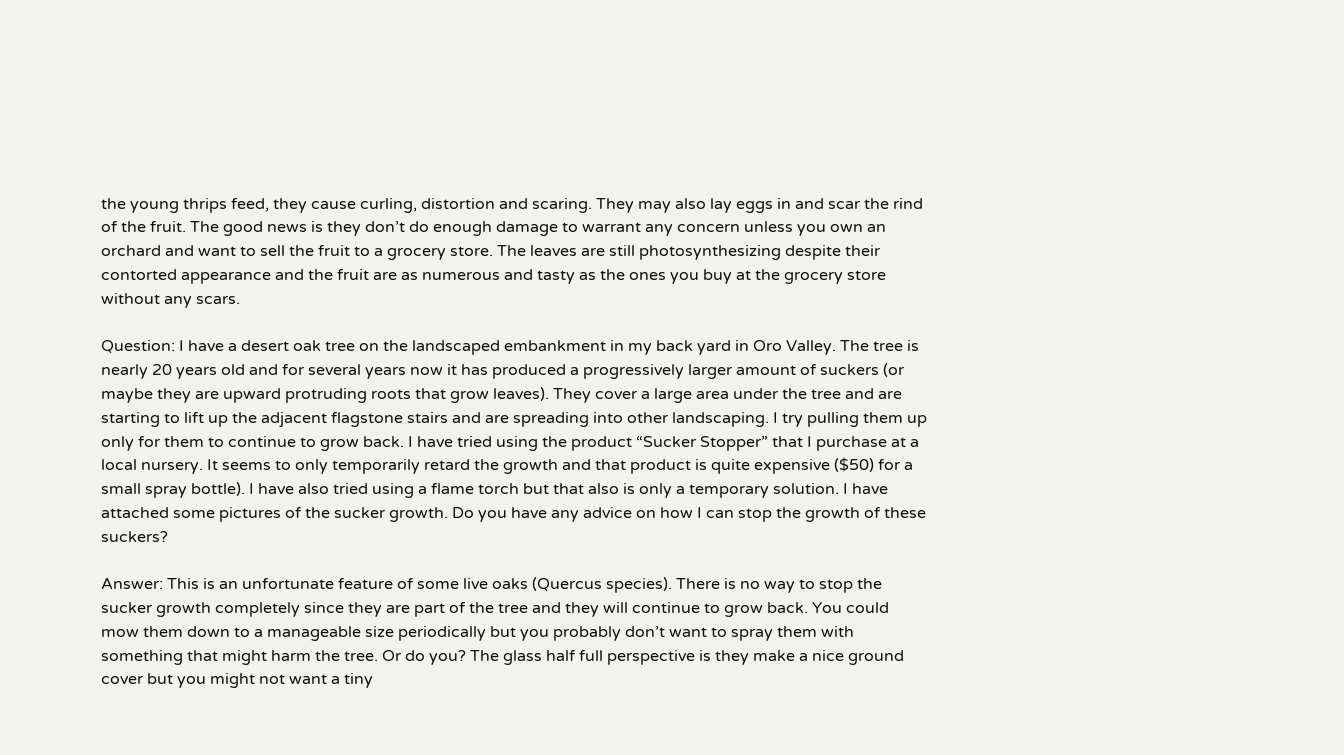the young thrips feed, they cause curling, distortion and scaring. They may also lay eggs in and scar the rind of the fruit. The good news is they don’t do enough damage to warrant any concern unless you own an orchard and want to sell the fruit to a grocery store. The leaves are still photosynthesizing despite their contorted appearance and the fruit are as numerous and tasty as the ones you buy at the grocery store without any scars.

Question: I have a desert oak tree on the landscaped embankment in my back yard in Oro Valley. The tree is nearly 20 years old and for several years now it has produced a progressively larger amount of suckers (or maybe they are upward protruding roots that grow leaves). They cover a large area under the tree and are starting to lift up the adjacent flagstone stairs and are spreading into other landscaping. I try pulling them up only for them to continue to grow back. I have tried using the product “Sucker Stopper” that I purchase at a local nursery. It seems to only temporarily retard the growth and that product is quite expensive ($50) for a small spray bottle). I have also tried using a flame torch but that also is only a temporary solution. I have attached some pictures of the sucker growth. Do you have any advice on how I can stop the growth of these suckers?

Answer: This is an unfortunate feature of some live oaks (Quercus species). There is no way to stop the sucker growth completely since they are part of the tree and they will continue to grow back. You could mow them down to a manageable size periodically but you probably don’t want to spray them with something that might harm the tree. Or do you? The glass half full perspective is they make a nice ground cover but you might not want a tiny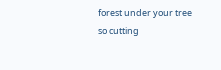forest under your tree so cutting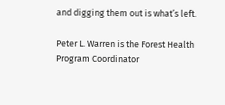and digging them out is what’s left.

Peter L. Warren is the Forest Health Program Coordinator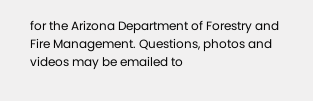for the Arizona Department of Forestry and Fire Management. Questions, photos and videos may be emailed to